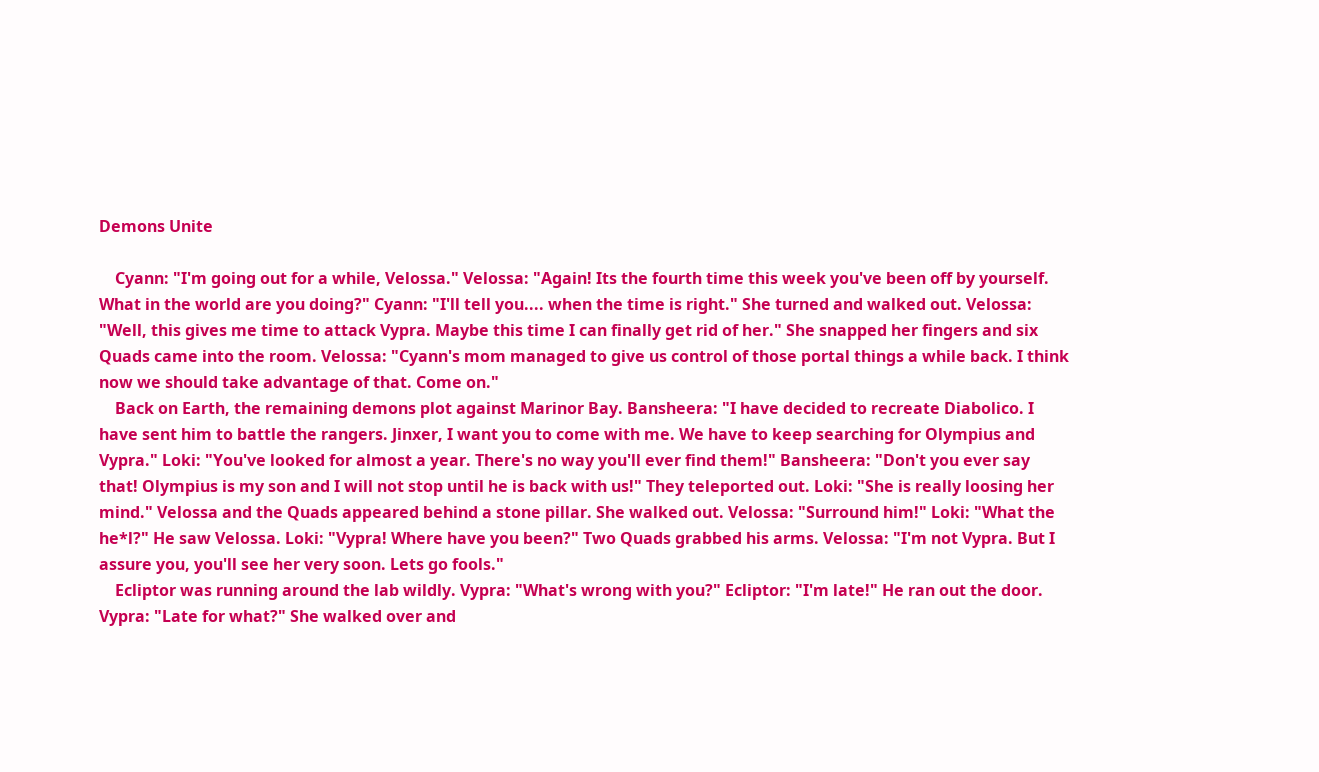Demons Unite

    Cyann: "I'm going out for a while, Velossa." Velossa: "Again! Its the fourth time this week you've been off by yourself. What in the world are you doing?" Cyann: "I'll tell you.... when the time is right." She turned and walked out. Velossa: "Well, this gives me time to attack Vypra. Maybe this time I can finally get rid of her." She snapped her fingers and six Quads came into the room. Velossa: "Cyann's mom managed to give us control of those portal things a while back. I think now we should take advantage of that. Come on."
    Back on Earth, the remaining demons plot against Marinor Bay. Bansheera: "I have decided to recreate Diabolico. I have sent him to battle the rangers. Jinxer, I want you to come with me. We have to keep searching for Olympius and Vypra." Loki: "You've looked for almost a year. There's no way you'll ever find them!" Bansheera: "Don't you ever say that! Olympius is my son and I will not stop until he is back with us!" They teleported out. Loki: "She is really loosing her mind." Velossa and the Quads appeared behind a stone pillar. She walked out. Velossa: "Surround him!" Loki: "What the he*l?" He saw Velossa. Loki: "Vypra! Where have you been?" Two Quads grabbed his arms. Velossa: "I'm not Vypra. But I assure you, you'll see her very soon. Lets go fools."
    Ecliptor was running around the lab wildly. Vypra: "What's wrong with you?" Ecliptor: "I'm late!" He ran out the door. Vypra: "Late for what?" She walked over and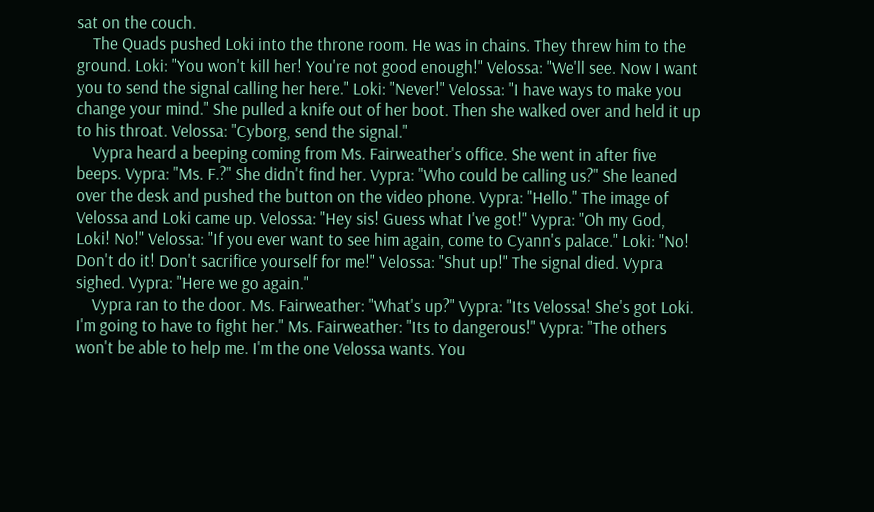sat on the couch.
    The Quads pushed Loki into the throne room. He was in chains. They threw him to the ground. Loki: "You won't kill her! You're not good enough!" Velossa: "We'll see. Now I want you to send the signal calling her here." Loki: "Never!" Velossa: "I have ways to make you change your mind." She pulled a knife out of her boot. Then she walked over and held it up to his throat. Velossa: "Cyborg, send the signal."
    Vypra heard a beeping coming from Ms. Fairweather's office. She went in after five beeps. Vypra: "Ms. F.?" She didn't find her. Vypra: "Who could be calling us?" She leaned over the desk and pushed the button on the video phone. Vypra: "Hello." The image of Velossa and Loki came up. Velossa: "Hey sis! Guess what I've got!" Vypra: "Oh my God, Loki! No!" Velossa: "If you ever want to see him again, come to Cyann's palace." Loki: "No! Don't do it! Don't sacrifice yourself for me!" Velossa: "Shut up!" The signal died. Vypra sighed. Vypra: "Here we go again."
    Vypra ran to the door. Ms. Fairweather: "What's up?" Vypra: "Its Velossa! She's got Loki. I'm going to have to fight her." Ms. Fairweather: "Its to dangerous!" Vypra: "The others won't be able to help me. I'm the one Velossa wants. You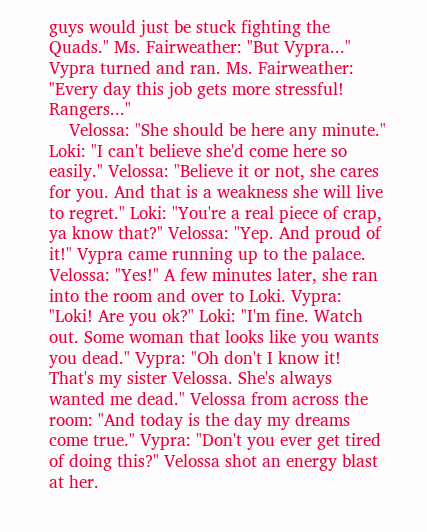guys would just be stuck fighting the Quads." Ms. Fairweather: "But Vypra..." Vypra turned and ran. Ms. Fairweather: "Every day this job gets more stressful! Rangers..."
    Velossa: "She should be here any minute." Loki: "I can't believe she'd come here so easily." Velossa: "Believe it or not, she cares for you. And that is a weakness she will live to regret." Loki: "You're a real piece of crap, ya know that?" Velossa: "Yep. And proud of it!" Vypra came running up to the palace. Velossa: "Yes!" A few minutes later, she ran into the room and over to Loki. Vypra: "Loki! Are you ok?" Loki: "I'm fine. Watch out. Some woman that looks like you wants you dead." Vypra: "Oh don't I know it! That's my sister Velossa. She's always wanted me dead." Velossa from across the room: "And today is the day my dreams come true." Vypra: "Don't you ever get tired of doing this?" Velossa shot an energy blast at her.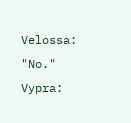Velossa: "No." Vypra: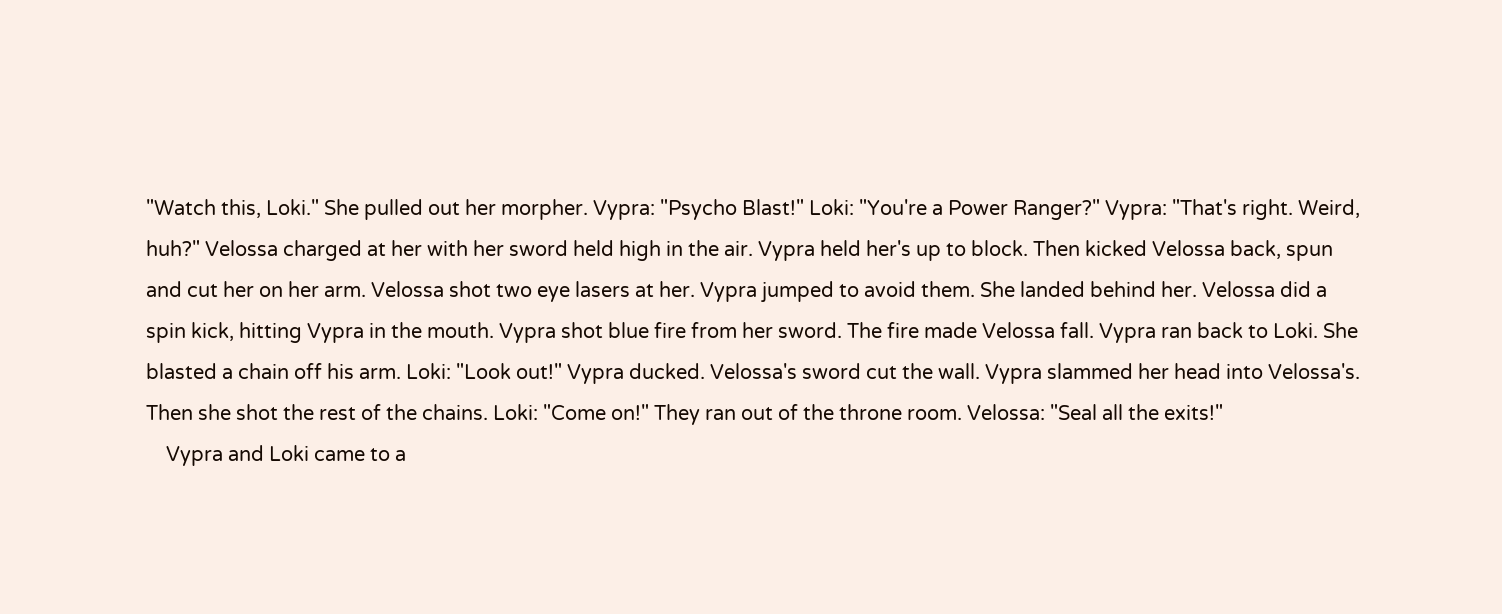"Watch this, Loki." She pulled out her morpher. Vypra: "Psycho Blast!" Loki: "You're a Power Ranger?" Vypra: "That's right. Weird, huh?" Velossa charged at her with her sword held high in the air. Vypra held her's up to block. Then kicked Velossa back, spun and cut her on her arm. Velossa shot two eye lasers at her. Vypra jumped to avoid them. She landed behind her. Velossa did a spin kick, hitting Vypra in the mouth. Vypra shot blue fire from her sword. The fire made Velossa fall. Vypra ran back to Loki. She blasted a chain off his arm. Loki: "Look out!" Vypra ducked. Velossa's sword cut the wall. Vypra slammed her head into Velossa's. Then she shot the rest of the chains. Loki: "Come on!" They ran out of the throne room. Velossa: "Seal all the exits!"
    Vypra and Loki came to a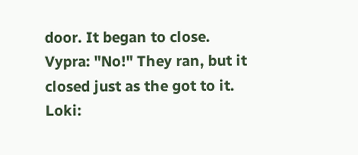door. It began to close. Vypra: "No!" They ran, but it closed just as the got to it. Loki: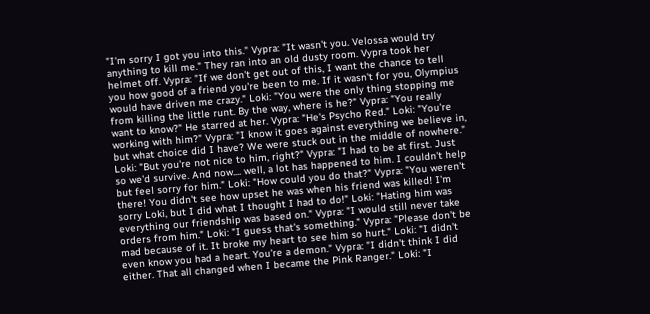"I'm sorry I got you into this." Vypra: "It wasn't you. Velossa would try anything to kill me." They ran into an old dusty room. Vypra took her helmet off. Vypra: "If we don't get out of this, I want the chance to tell you how good of a friend you're been to me. If it wasn't for you, Olympius would have driven me crazy." Loki: "You were the only thing stopping me from killing the little runt. By the way, where is he?" Vypra: "You really want to know?" He starred at her. Vypra: "He's Psycho Red." Loki: "You're working with him?" Vypra: "I know it goes against everything we believe in, but what choice did I have? We were stuck out in the middle of nowhere." Loki: "But you're not nice to him, right?" Vypra: "I had to be at first. Just so we'd survive. And now.... well, a lot has happened to him. I couldn't help but feel sorry for him." Loki: "How could you do that?" Vypra: "You weren't there! You didn't see how upset he was when his friend was killed! I'm sorry Loki, but I did what I thought I had to do!" Loki: "Hating him was everything our friendship was based on." Vypra: "I would still never take orders from him." Loki: "I guess that's something." Vypra: "Please don't be mad because of it. It broke my heart to see him so hurt." Loki: "I didn't even know you had a heart. You're a demon." Vypra: "I didn't think I did either. That all changed when I became the Pink Ranger." Loki: "I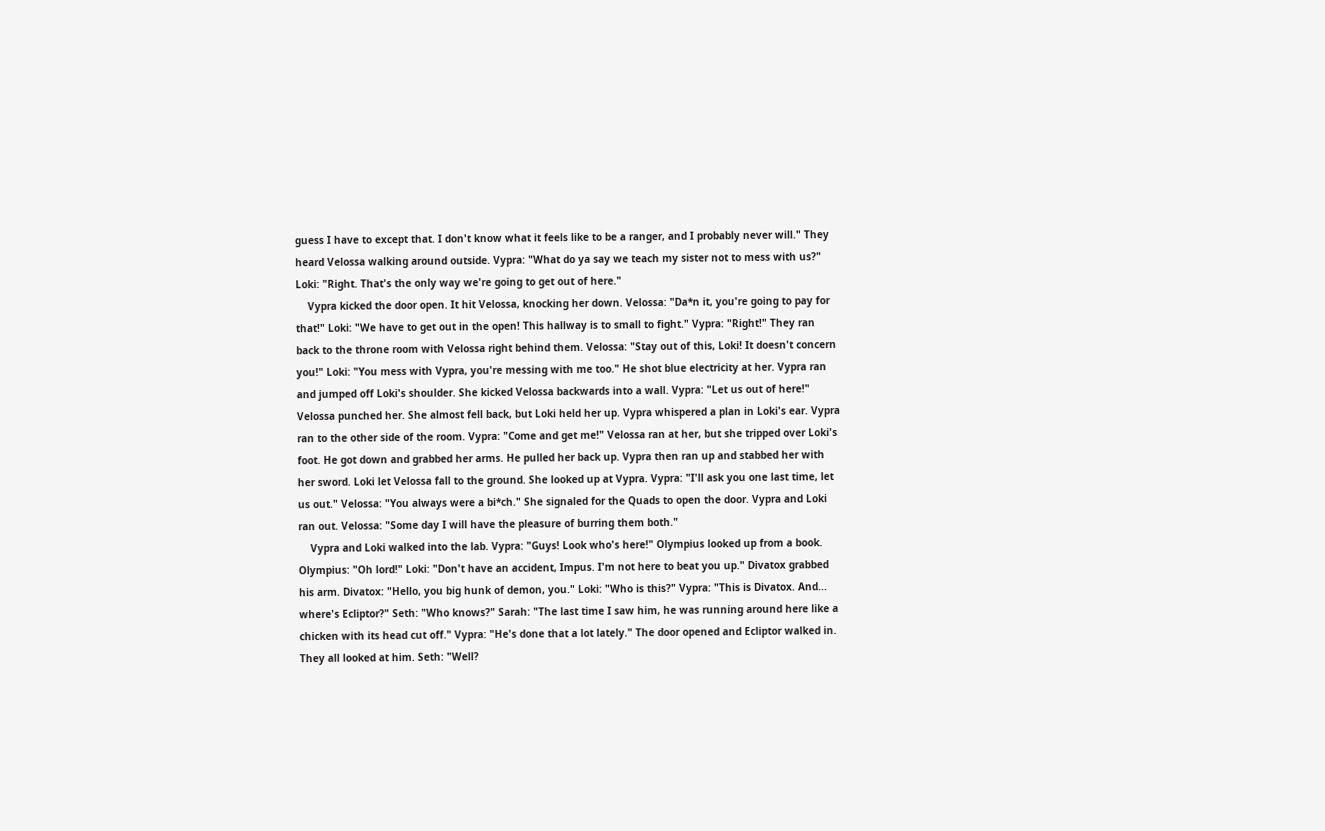guess I have to except that. I don't know what it feels like to be a ranger, and I probably never will." They heard Velossa walking around outside. Vypra: "What do ya say we teach my sister not to mess with us?" Loki: "Right. That's the only way we're going to get out of here."
    Vypra kicked the door open. It hit Velossa, knocking her down. Velossa: "Da*n it, you're going to pay for that!" Loki: "We have to get out in the open! This hallway is to small to fight." Vypra: "Right!" They ran back to the throne room with Velossa right behind them. Velossa: "Stay out of this, Loki! It doesn't concern you!" Loki: "You mess with Vypra, you're messing with me too." He shot blue electricity at her. Vypra ran and jumped off Loki's shoulder. She kicked Velossa backwards into a wall. Vypra: "Let us out of here!" Velossa punched her. She almost fell back, but Loki held her up. Vypra whispered a plan in Loki's ear. Vypra ran to the other side of the room. Vypra: "Come and get me!" Velossa ran at her, but she tripped over Loki's foot. He got down and grabbed her arms. He pulled her back up. Vypra then ran up and stabbed her with her sword. Loki let Velossa fall to the ground. She looked up at Vypra. Vypra: "I'll ask you one last time, let us out." Velossa: "You always were a bi*ch." She signaled for the Quads to open the door. Vypra and Loki ran out. Velossa: "Some day I will have the pleasure of burring them both."
    Vypra and Loki walked into the lab. Vypra: "Guys! Look who's here!" Olympius looked up from a book. Olympius: "Oh lord!" Loki: "Don't have an accident, Impus. I'm not here to beat you up." Divatox grabbed his arm. Divatox: "Hello, you big hunk of demon, you." Loki: "Who is this?" Vypra: "This is Divatox. And... where's Ecliptor?" Seth: "Who knows?" Sarah: "The last time I saw him, he was running around here like a chicken with its head cut off." Vypra: "He's done that a lot lately." The door opened and Ecliptor walked in. They all looked at him. Seth: "Well?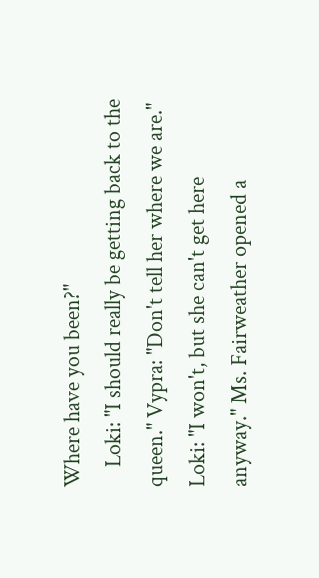Where have you been?"
    Loki: "I should really be getting back to the queen." Vypra: "Don't tell her where we are." Loki: "I won't, but she can't get here anyway." Ms. Fairweather opened a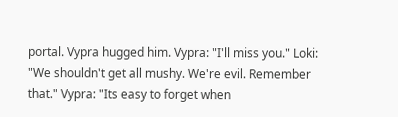portal. Vypra hugged him. Vypra: "I'll miss you." Loki: "We shouldn't get all mushy. We're evil. Remember that." Vypra: "Its easy to forget when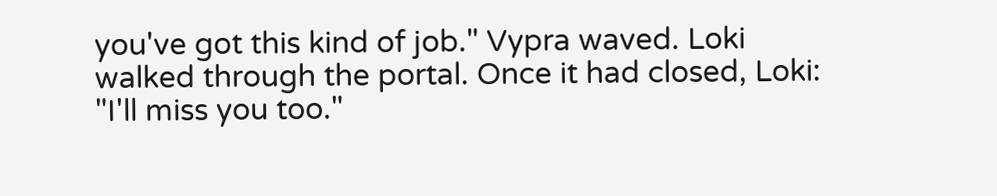you've got this kind of job." Vypra waved. Loki walked through the portal. Once it had closed, Loki: "I'll miss you too."